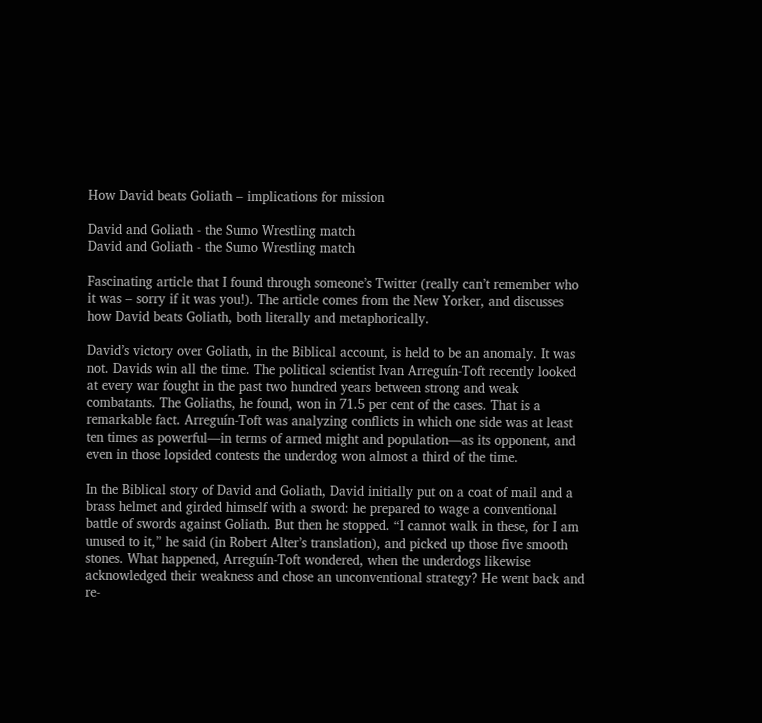How David beats Goliath – implications for mission

David and Goliath - the Sumo Wrestling match
David and Goliath - the Sumo Wrestling match

Fascinating article that I found through someone’s Twitter (really can’t remember who it was – sorry if it was you!). The article comes from the New Yorker, and discusses how David beats Goliath, both literally and metaphorically.

David’s victory over Goliath, in the Biblical account, is held to be an anomaly. It was not. Davids win all the time. The political scientist Ivan Arreguín-Toft recently looked at every war fought in the past two hundred years between strong and weak combatants. The Goliaths, he found, won in 71.5 per cent of the cases. That is a remarkable fact. Arreguín-Toft was analyzing conflicts in which one side was at least ten times as powerful—in terms of armed might and population—as its opponent, and even in those lopsided contests the underdog won almost a third of the time.

In the Biblical story of David and Goliath, David initially put on a coat of mail and a brass helmet and girded himself with a sword: he prepared to wage a conventional battle of swords against Goliath. But then he stopped. “I cannot walk in these, for I am unused to it,” he said (in Robert Alter’s translation), and picked up those five smooth stones. What happened, Arreguín-Toft wondered, when the underdogs likewise acknowledged their weakness and chose an unconventional strategy? He went back and re-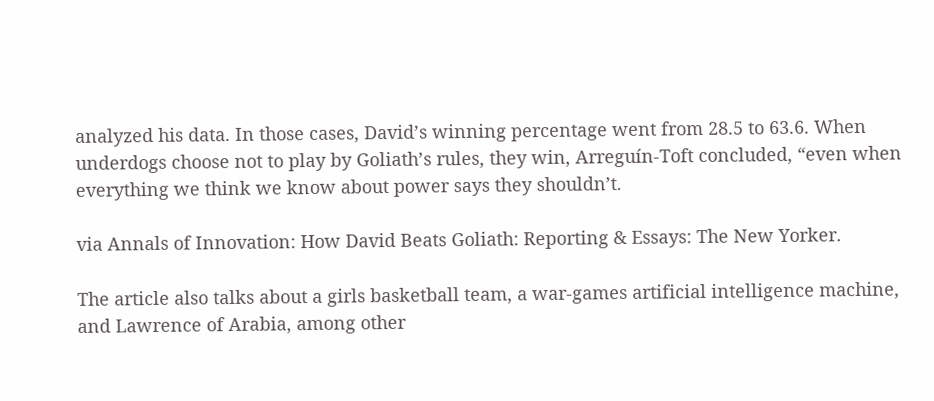analyzed his data. In those cases, David’s winning percentage went from 28.5 to 63.6. When underdogs choose not to play by Goliath’s rules, they win, Arreguín-Toft concluded, “even when everything we think we know about power says they shouldn’t.

via Annals of Innovation: How David Beats Goliath: Reporting & Essays: The New Yorker.

The article also talks about a girls basketball team, a war-games artificial intelligence machine, and Lawrence of Arabia, among other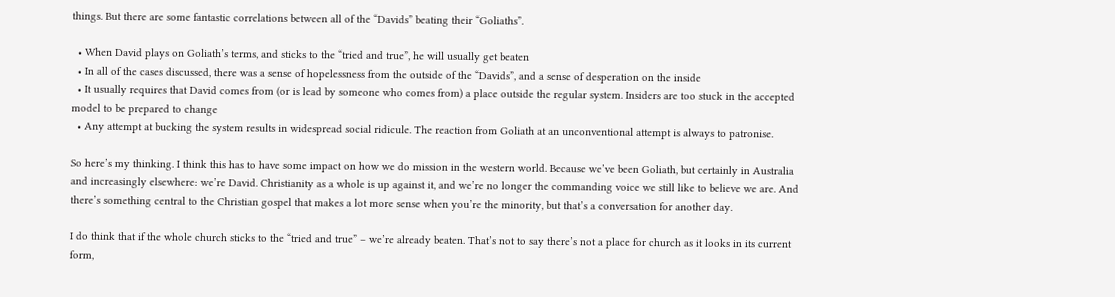things. But there are some fantastic correlations between all of the “Davids” beating their “Goliaths”.

  • When David plays on Goliath’s terms, and sticks to the “tried and true”, he will usually get beaten
  • In all of the cases discussed, there was a sense of hopelessness from the outside of the “Davids”, and a sense of desperation on the inside
  • It usually requires that David comes from (or is lead by someone who comes from) a place outside the regular system. Insiders are too stuck in the accepted model to be prepared to change
  • Any attempt at bucking the system results in widespread social ridicule. The reaction from Goliath at an unconventional attempt is always to patronise.

So here’s my thinking. I think this has to have some impact on how we do mission in the western world. Because we’ve been Goliath, but certainly in Australia and increasingly elsewhere: we’re David. Christianity as a whole is up against it, and we’re no longer the commanding voice we still like to believe we are. And there’s something central to the Christian gospel that makes a lot more sense when you’re the minority, but that’s a conversation for another day.

I do think that if the whole church sticks to the “tried and true” – we’re already beaten. That’s not to say there’s not a place for church as it looks in its current form,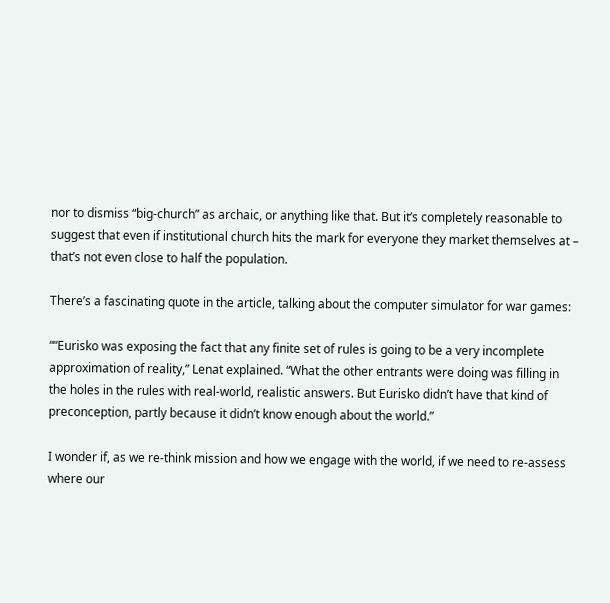nor to dismiss “big-church” as archaic, or anything like that. But it’s completely reasonable to suggest that even if institutional church hits the mark for everyone they market themselves at – that’s not even close to half the population.

There’s a fascinating quote in the article, talking about the computer simulator for war games:

““Eurisko was exposing the fact that any finite set of rules is going to be a very incomplete approximation of reality,” Lenat explained. “What the other entrants were doing was filling in the holes in the rules with real-world, realistic answers. But Eurisko didn’t have that kind of preconception, partly because it didn’t know enough about the world.”

I wonder if, as we re-think mission and how we engage with the world, if we need to re-assess where our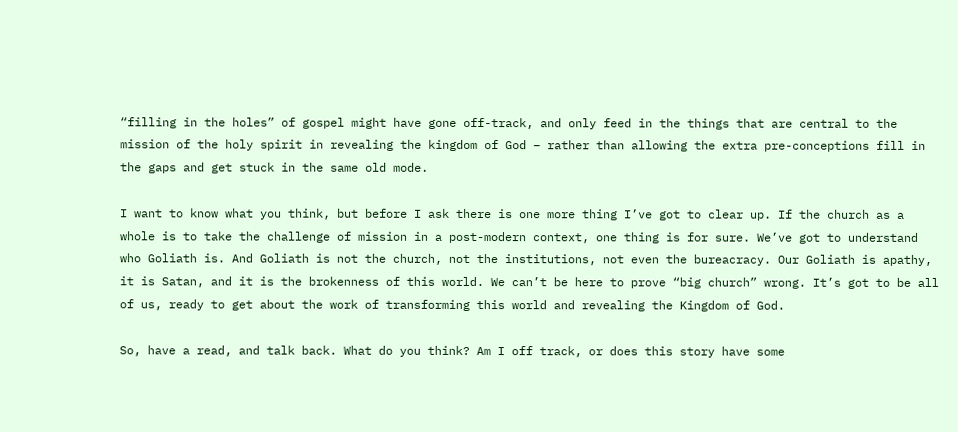“filling in the holes” of gospel might have gone off-track, and only feed in the things that are central to the mission of the holy spirit in revealing the kingdom of God – rather than allowing the extra pre-conceptions fill in the gaps and get stuck in the same old mode.

I want to know what you think, but before I ask there is one more thing I’ve got to clear up. If the church as a whole is to take the challenge of mission in a post-modern context, one thing is for sure. We’ve got to understand who Goliath is. And Goliath is not the church, not the institutions, not even the bureacracy. Our Goliath is apathy, it is Satan, and it is the brokenness of this world. We can’t be here to prove “big church” wrong. It’s got to be all of us, ready to get about the work of transforming this world and revealing the Kingdom of God.

So, have a read, and talk back. What do you think? Am I off track, or does this story have some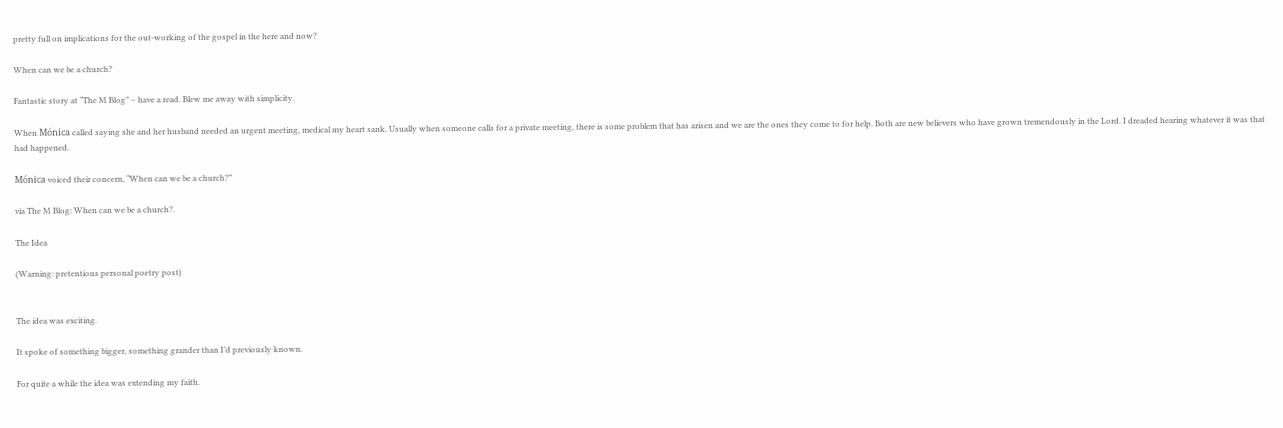pretty full on implications for the out-working of the gospel in the here and now?

When can we be a church?

Fantastic story at “The M Blog” – have a read. Blew me away with simplicity.

When Mónica called saying she and her husband needed an urgent meeting, medical my heart sank. Usually when someone calls for a private meeting, there is some problem that has arisen and we are the ones they come to for help. Both are new believers who have grown tremendously in the Lord. I dreaded hearing whatever it was that had happened.

Mónica voiced their concern, “When can we be a church?”

via The M Blog: When can we be a church?.

The Idea

(Warning: pretentious personal poetry post)


The idea was exciting.

It spoke of something bigger, something grander than I’d previously known.

For quite a while the idea was extending my faith.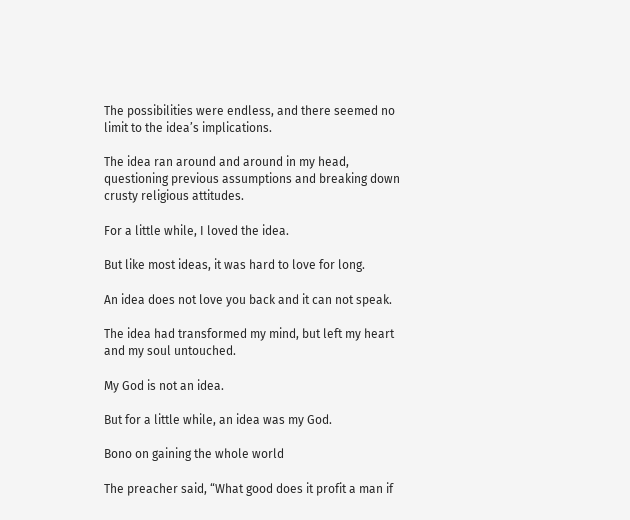The possibilities were endless, and there seemed no limit to the idea’s implications.

The idea ran around and around in my head, questioning previous assumptions and breaking down crusty religious attitudes.

For a little while, I loved the idea.

But like most ideas, it was hard to love for long.

An idea does not love you back and it can not speak.

The idea had transformed my mind, but left my heart and my soul untouched.

My God is not an idea.

But for a little while, an idea was my God.

Bono on gaining the whole world

The preacher said, “What good does it profit a man if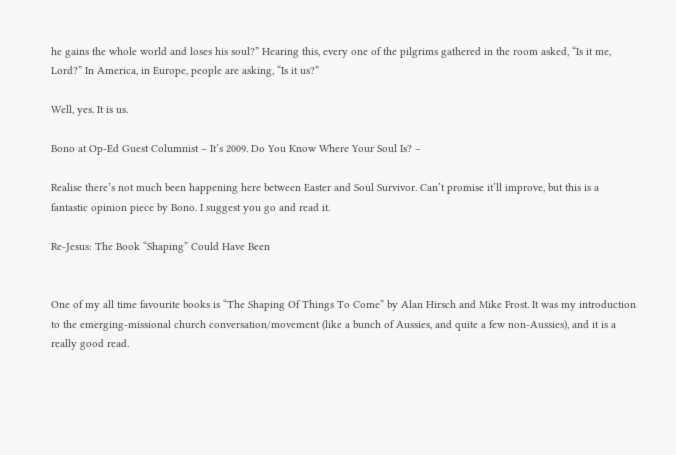he gains the whole world and loses his soul?” Hearing this, every one of the pilgrims gathered in the room asked, “Is it me, Lord?” In America, in Europe, people are asking, “Is it us?”

Well, yes. It is us.

Bono at Op-Ed Guest Columnist – It’s 2009. Do You Know Where Your Soul Is? –

Realise there’s not much been happening here between Easter and Soul Survivor. Can’t promise it’ll improve, but this is a fantastic opinion piece by Bono. I suggest you go and read it.

Re-Jesus: The Book “Shaping” Could Have Been


One of my all time favourite books is “The Shaping Of Things To Come” by Alan Hirsch and Mike Frost. It was my introduction to the emerging-missional church conversation/movement (like a bunch of Aussies, and quite a few non-Aussies), and it is a really good read.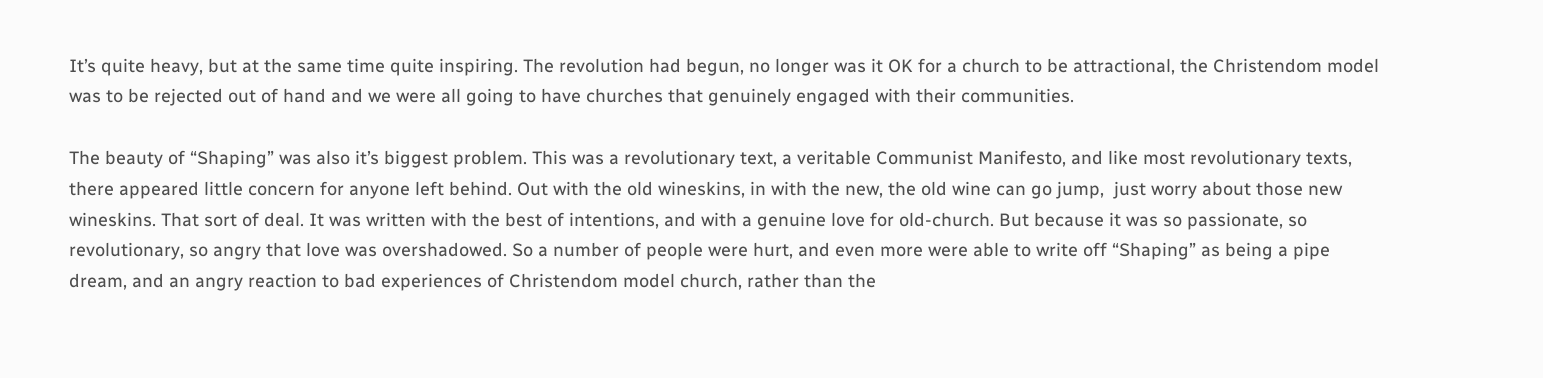It’s quite heavy, but at the same time quite inspiring. The revolution had begun, no longer was it OK for a church to be attractional, the Christendom model was to be rejected out of hand and we were all going to have churches that genuinely engaged with their communities.

The beauty of “Shaping” was also it’s biggest problem. This was a revolutionary text, a veritable Communist Manifesto, and like most revolutionary texts, there appeared little concern for anyone left behind. Out with the old wineskins, in with the new, the old wine can go jump,  just worry about those new wineskins. That sort of deal. It was written with the best of intentions, and with a genuine love for old-church. But because it was so passionate, so revolutionary, so angry that love was overshadowed. So a number of people were hurt, and even more were able to write off “Shaping” as being a pipe dream, and an angry reaction to bad experiences of Christendom model church, rather than the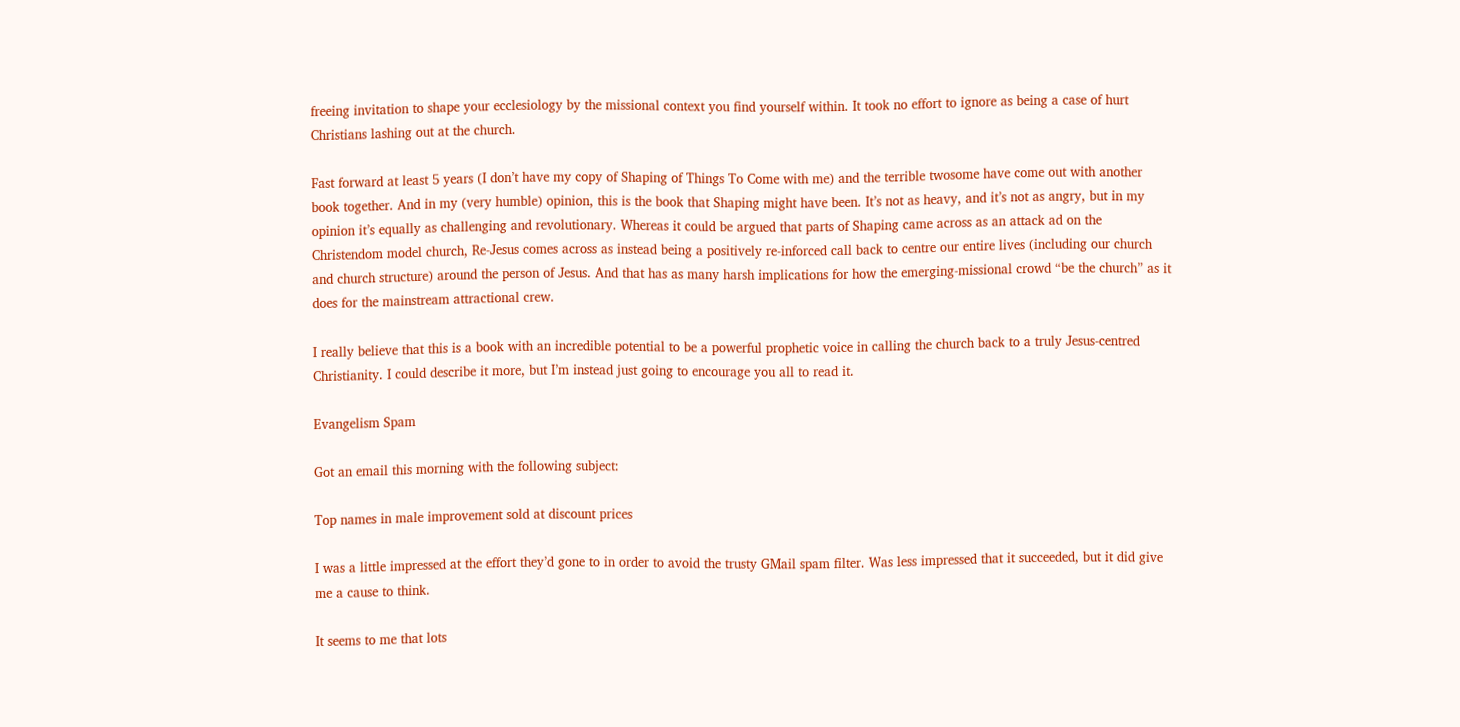freeing invitation to shape your ecclesiology by the missional context you find yourself within. It took no effort to ignore as being a case of hurt Christians lashing out at the church.

Fast forward at least 5 years (I don’t have my copy of Shaping of Things To Come with me) and the terrible twosome have come out with another book together. And in my (very humble) opinion, this is the book that Shaping might have been. It’s not as heavy, and it’s not as angry, but in my opinion it’s equally as challenging and revolutionary. Whereas it could be argued that parts of Shaping came across as an attack ad on the Christendom model church, Re-Jesus comes across as instead being a positively re-inforced call back to centre our entire lives (including our church and church structure) around the person of Jesus. And that has as many harsh implications for how the emerging-missional crowd “be the church” as it does for the mainstream attractional crew.

I really believe that this is a book with an incredible potential to be a powerful prophetic voice in calling the church back to a truly Jesus-centred Christianity. I could describe it more, but I’m instead just going to encourage you all to read it.

Evangelism Spam

Got an email this morning with the following subject:

Top names in male improvement sold at discount prices

I was a little impressed at the effort they’d gone to in order to avoid the trusty GMail spam filter. Was less impressed that it succeeded, but it did give me a cause to think.

It seems to me that lots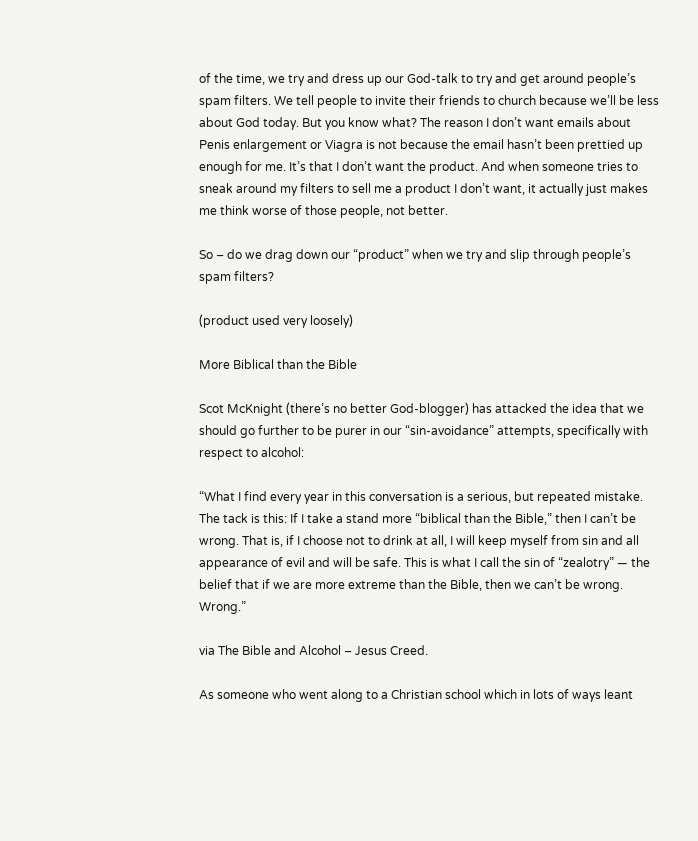of the time, we try and dress up our God-talk to try and get around people’s spam filters. We tell people to invite their friends to church because we’ll be less about God today. But you know what? The reason I don’t want emails about Penis enlargement or Viagra is not because the email hasn’t been prettied up enough for me. It’s that I don’t want the product. And when someone tries to sneak around my filters to sell me a product I don’t want, it actually just makes me think worse of those people, not better.

So – do we drag down our “product” when we try and slip through people’s spam filters?

(product used very loosely)

More Biblical than the Bible

Scot McKnight (there’s no better God-blogger) has attacked the idea that we should go further to be purer in our “sin-avoidance” attempts, specifically with respect to alcohol:

“What I find every year in this conversation is a serious, but repeated mistake. The tack is this: If I take a stand more “biblical than the Bible,” then I can’t be wrong. That is, if I choose not to drink at all, I will keep myself from sin and all appearance of evil and will be safe. This is what I call the sin of “zealotry” — the belief that if we are more extreme than the Bible, then we can’t be wrong. Wrong.”

via The Bible and Alcohol – Jesus Creed.

As someone who went along to a Christian school which in lots of ways leant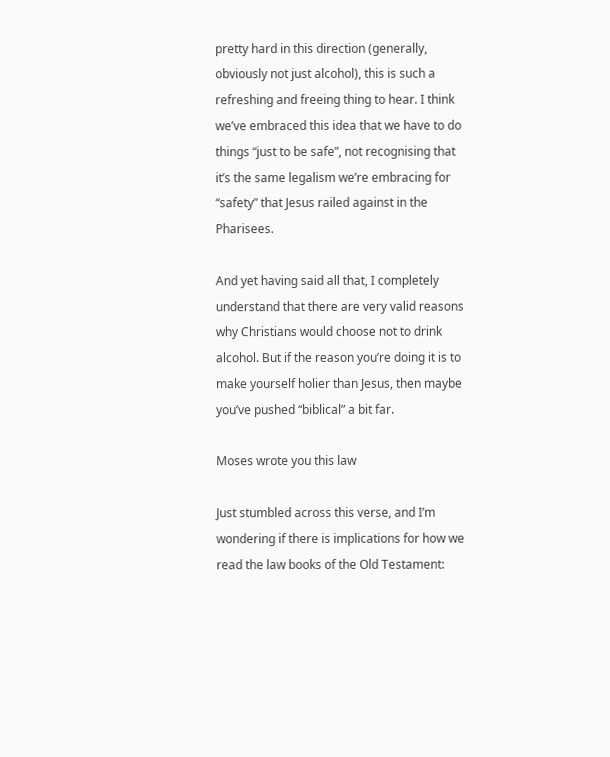pretty hard in this direction (generally, obviously not just alcohol), this is such a refreshing and freeing thing to hear. I think we’ve embraced this idea that we have to do things “just to be safe”, not recognising that it’s the same legalism we’re embracing for “safety” that Jesus railed against in the Pharisees.

And yet having said all that, I completely understand that there are very valid reasons why Christians would choose not to drink alcohol. But if the reason you’re doing it is to make yourself holier than Jesus, then maybe you’ve pushed “biblical” a bit far.

Moses wrote you this law

Just stumbled across this verse, and I’m wondering if there is implications for how we read the law books of the Old Testament: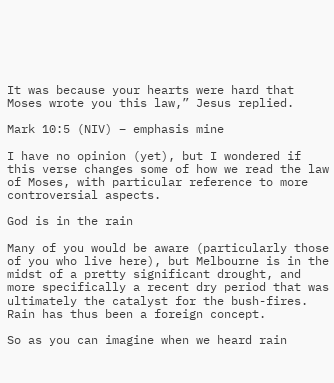It was because your hearts were hard that Moses wrote you this law,” Jesus replied.

Mark 10:5 (NIV) – emphasis mine

I have no opinion (yet), but I wondered if this verse changes some of how we read the law of Moses, with particular reference to more controversial aspects.

God is in the rain

Many of you would be aware (particularly those of you who live here), but Melbourne is in the midst of a pretty significant drought, and more specifically a recent dry period that was ultimately the catalyst for the bush-fires. Rain has thus been a foreign concept.

So as you can imagine when we heard rain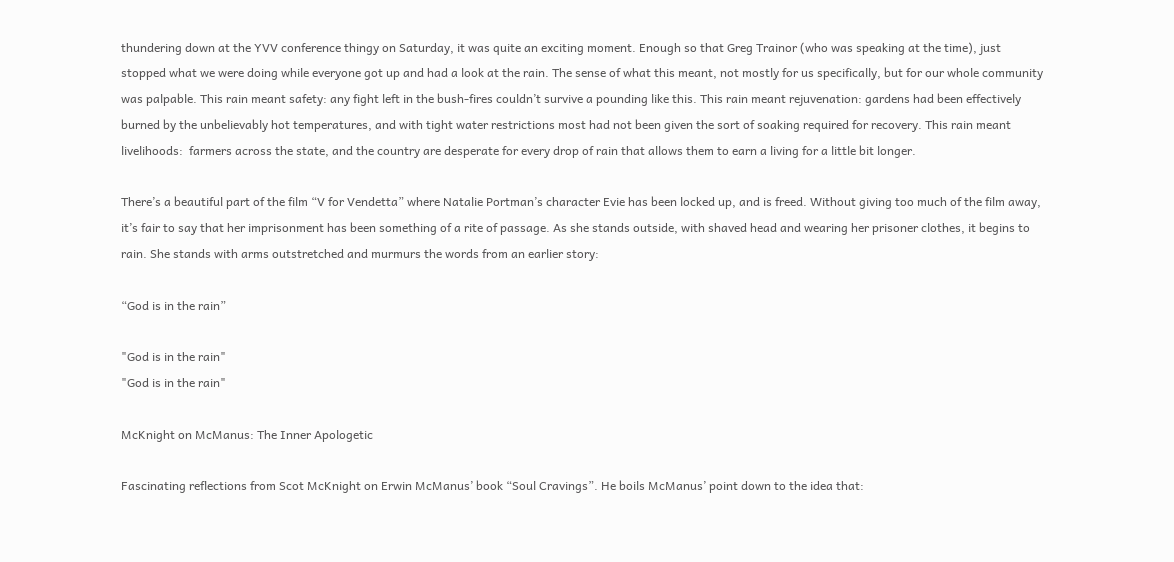thundering down at the YVV conference thingy on Saturday, it was quite an exciting moment. Enough so that Greg Trainor (who was speaking at the time), just stopped what we were doing while everyone got up and had a look at the rain. The sense of what this meant, not mostly for us specifically, but for our whole community was palpable. This rain meant safety: any fight left in the bush-fires couldn’t survive a pounding like this. This rain meant rejuvenation: gardens had been effectively burned by the unbelievably hot temperatures, and with tight water restrictions most had not been given the sort of soaking required for recovery. This rain meant livelihoods:  farmers across the state, and the country are desperate for every drop of rain that allows them to earn a living for a little bit longer.

There’s a beautiful part of the film “V for Vendetta” where Natalie Portman’s character Evie has been locked up, and is freed. Without giving too much of the film away, it’s fair to say that her imprisonment has been something of a rite of passage. As she stands outside, with shaved head and wearing her prisoner clothes, it begins to rain. She stands with arms outstretched and murmurs the words from an earlier story:

“God is in the rain”

"God is in the rain"
"God is in the rain"

McKnight on McManus: The Inner Apologetic

Fascinating reflections from Scot McKnight on Erwin McManus’ book “Soul Cravings”. He boils McManus’ point down to the idea that: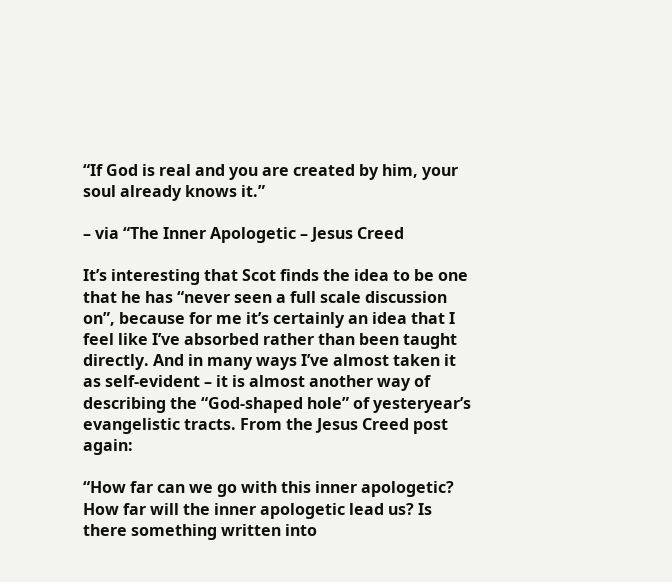“If God is real and you are created by him, your soul already knows it.”

– via “The Inner Apologetic – Jesus Creed

It’s interesting that Scot finds the idea to be one that he has “never seen a full scale discussion on”, because for me it’s certainly an idea that I feel like I’ve absorbed rather than been taught directly. And in many ways I’ve almost taken it as self-evident – it is almost another way of describing the “God-shaped hole” of yesteryear’s evangelistic tracts. From the Jesus Creed post again:

“How far can we go with this inner apologetic? How far will the inner apologetic lead us? Is there something written into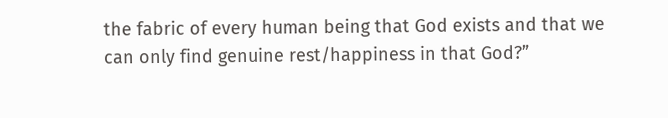the fabric of every human being that God exists and that we can only find genuine rest/happiness in that God?”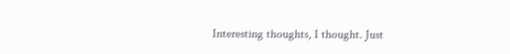Interesting thoughts, I thought. Just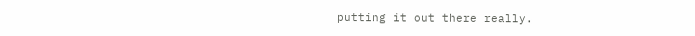putting it out there really.